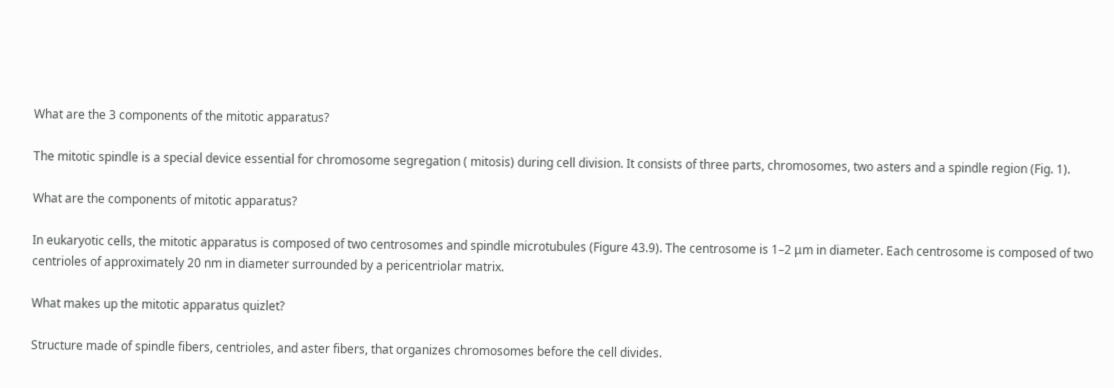What are the 3 components of the mitotic apparatus?

The mitotic spindle is a special device essential for chromosome segregation ( mitosis) during cell division. It consists of three parts, chromosomes, two asters and a spindle region (Fig. 1).

What are the components of mitotic apparatus?

In eukaryotic cells, the mitotic apparatus is composed of two centrosomes and spindle microtubules (Figure 43.9). The centrosome is 1–2 μm in diameter. Each centrosome is composed of two centrioles of approximately 20 nm in diameter surrounded by a pericentriolar matrix.

What makes up the mitotic apparatus quizlet?

Structure made of spindle fibers, centrioles, and aster fibers, that organizes chromosomes before the cell divides.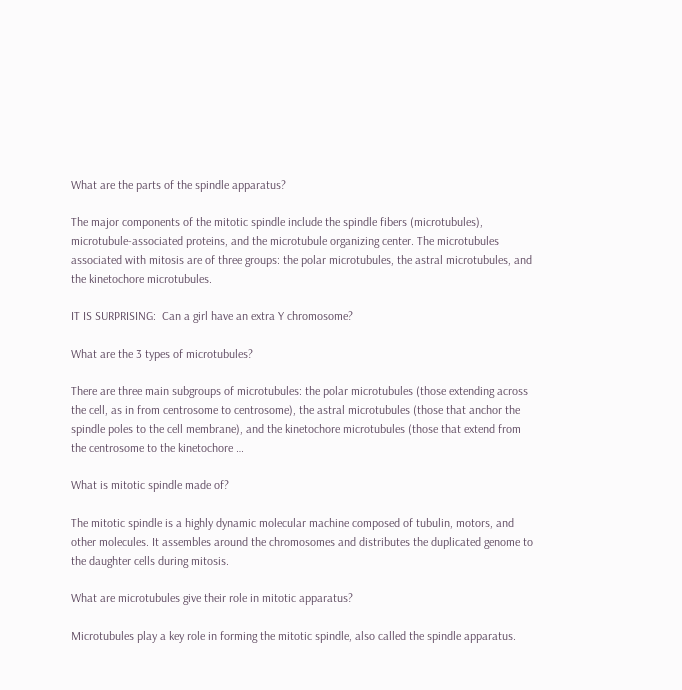What are the parts of the spindle apparatus?

The major components of the mitotic spindle include the spindle fibers (microtubules), microtubule-associated proteins, and the microtubule organizing center. The microtubules associated with mitosis are of three groups: the polar microtubules, the astral microtubules, and the kinetochore microtubules.

IT IS SURPRISING:  Can a girl have an extra Y chromosome?

What are the 3 types of microtubules?

There are three main subgroups of microtubules: the polar microtubules (those extending across the cell, as in from centrosome to centrosome), the astral microtubules (those that anchor the spindle poles to the cell membrane), and the kinetochore microtubules (those that extend from the centrosome to the kinetochore …

What is mitotic spindle made of?

The mitotic spindle is a highly dynamic molecular machine composed of tubulin, motors, and other molecules. It assembles around the chromosomes and distributes the duplicated genome to the daughter cells during mitosis.

What are microtubules give their role in mitotic apparatus?

Microtubules play a key role in forming the mitotic spindle, also called the spindle apparatus.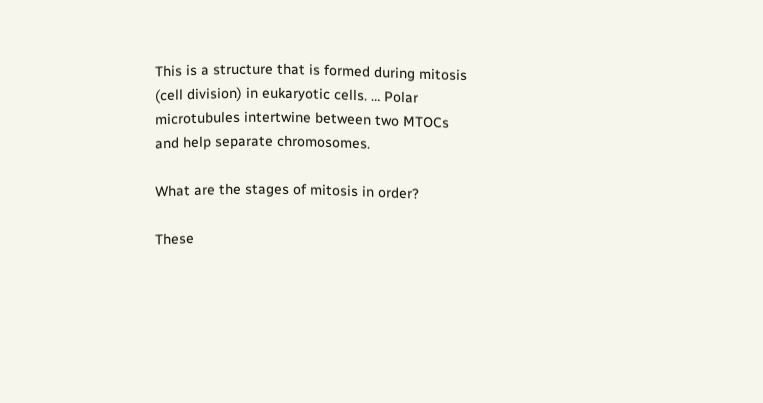This is a structure that is formed during mitosis (cell division) in eukaryotic cells. … Polar microtubules intertwine between two MTOCs and help separate chromosomes.

What are the stages of mitosis in order?

These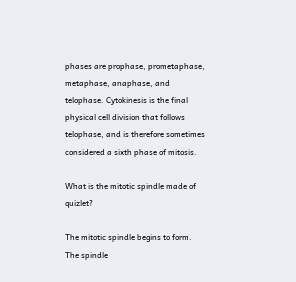phases are prophase, prometaphase, metaphase, anaphase, and telophase. Cytokinesis is the final physical cell division that follows telophase, and is therefore sometimes considered a sixth phase of mitosis.

What is the mitotic spindle made of quizlet?

The mitotic spindle begins to form. The spindle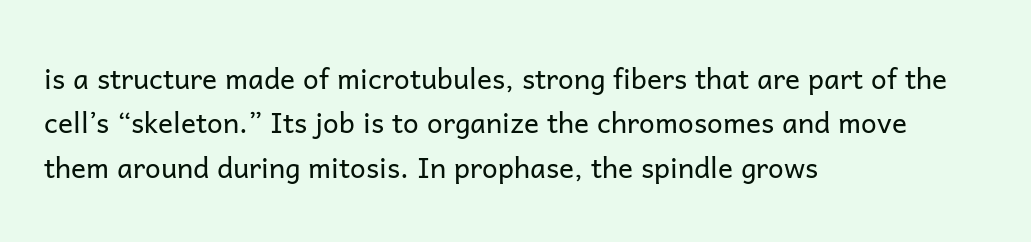is a structure made of microtubules, strong fibers that are part of the cell’s “skeleton.” Its job is to organize the chromosomes and move them around during mitosis. In prophase, the spindle grows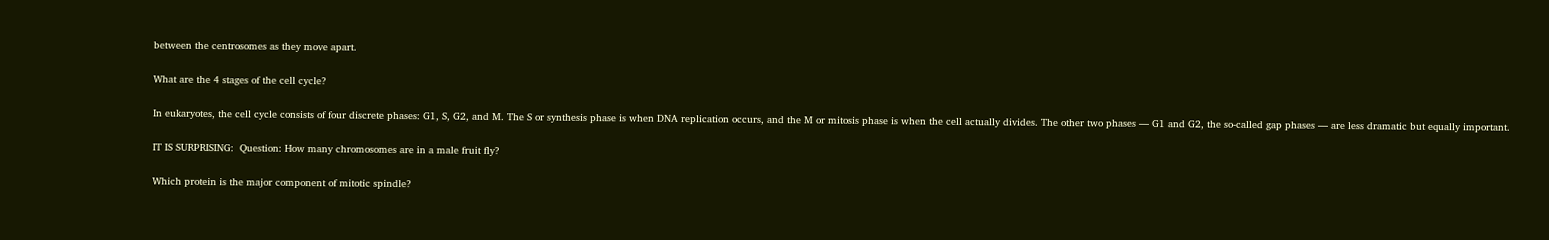between the centrosomes as they move apart.

What are the 4 stages of the cell cycle?

In eukaryotes, the cell cycle consists of four discrete phases: G1, S, G2, and M. The S or synthesis phase is when DNA replication occurs, and the M or mitosis phase is when the cell actually divides. The other two phases — G1 and G2, the so-called gap phases — are less dramatic but equally important.

IT IS SURPRISING:  Question: How many chromosomes are in a male fruit fly?

Which protein is the major component of mitotic spindle?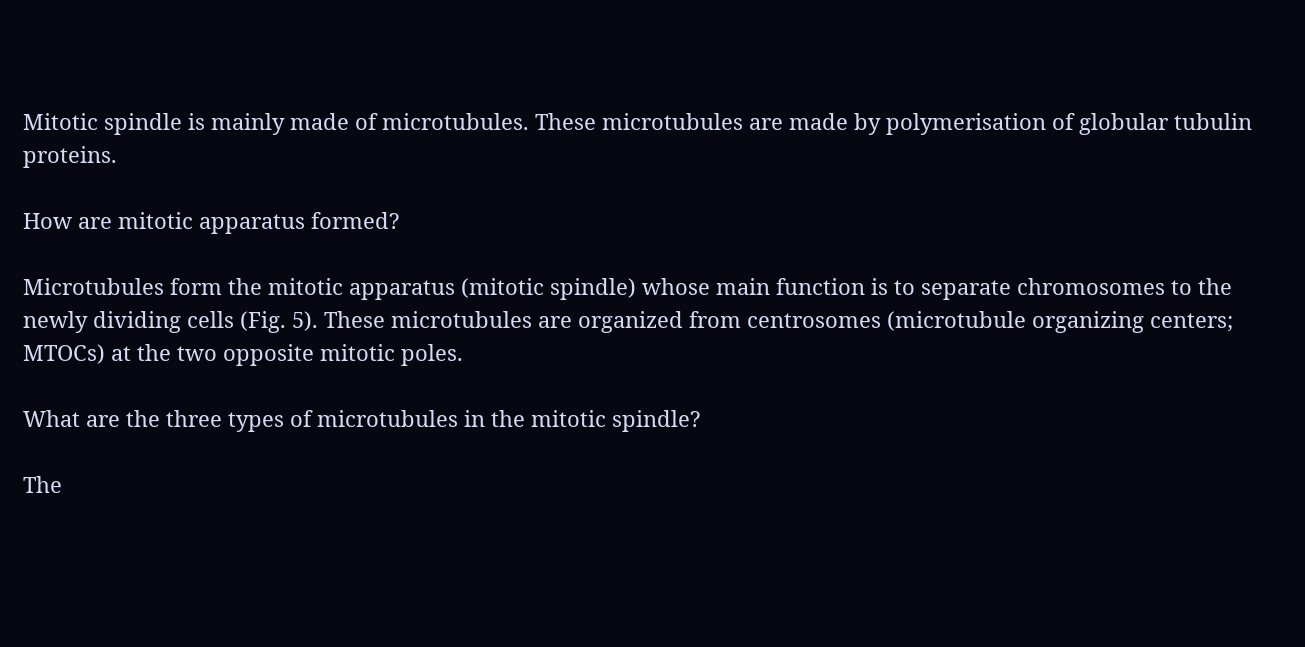Mitotic spindle is mainly made of microtubules. These microtubules are made by polymerisation of globular tubulin proteins.

How are mitotic apparatus formed?

Microtubules form the mitotic apparatus (mitotic spindle) whose main function is to separate chromosomes to the newly dividing cells (Fig. 5). These microtubules are organized from centrosomes (microtubule organizing centers; MTOCs) at the two opposite mitotic poles.

What are the three types of microtubules in the mitotic spindle?

The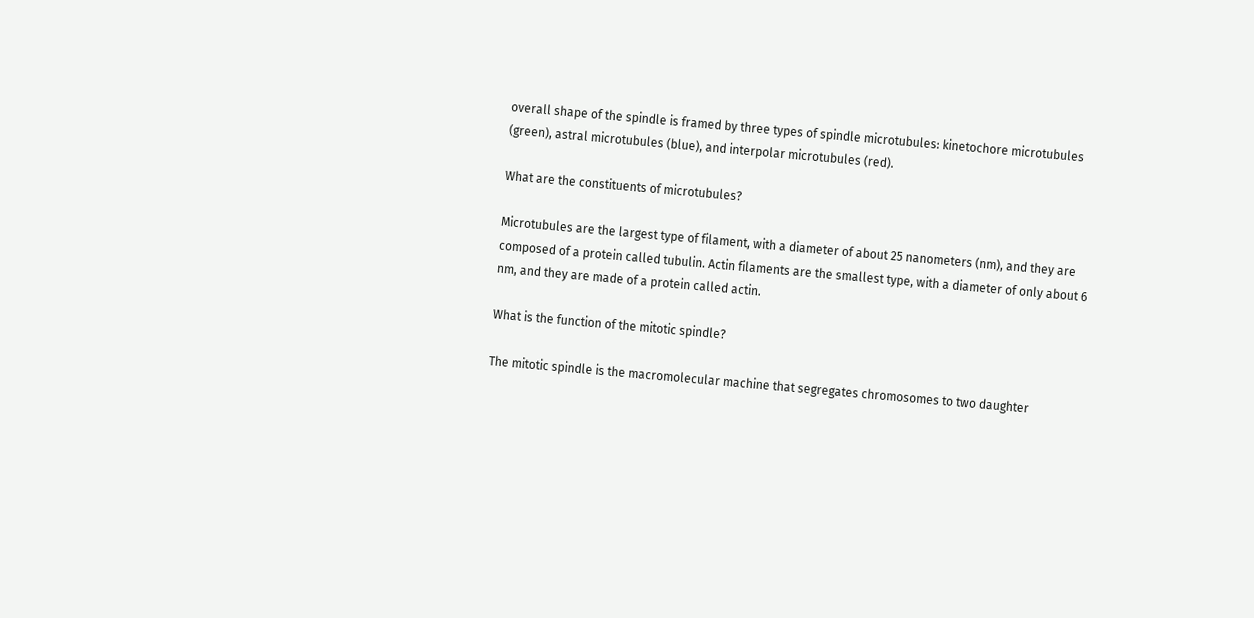overall shape of the spindle is framed by three types of spindle microtubules: kinetochore microtubules (green), astral microtubules (blue), and interpolar microtubules (red).

What are the constituents of microtubules?

Microtubules are the largest type of filament, with a diameter of about 25 nanometers (nm), and they are composed of a protein called tubulin. Actin filaments are the smallest type, with a diameter of only about 6 nm, and they are made of a protein called actin.

What is the function of the mitotic spindle?

The mitotic spindle is the macromolecular machine that segregates chromosomes to two daughter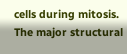cells during mitosis. The major structural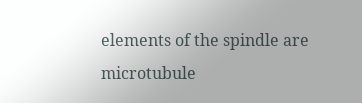elements of the spindle are microtubule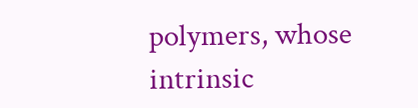polymers, whose intrinsic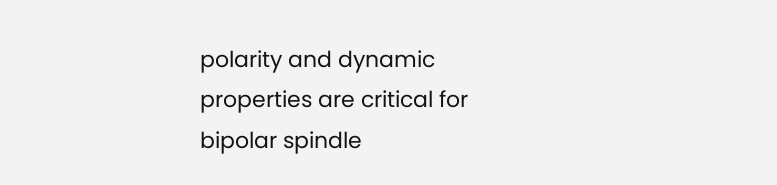polarity and dynamic properties are critical for bipolar spindle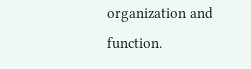organization and function.